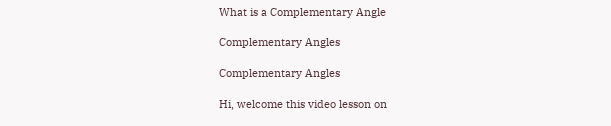What is a Complementary Angle

Complementary Angles

Complementary Angles

Hi, welcome this video lesson on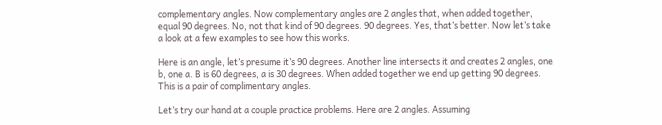complementary angles. Now complementary angles are 2 angles that, when added together, equal 90 degrees. No, not that kind of 90 degrees. 90 degrees. Yes, that’s better. Now let’s take a look at a few examples to see how this works.

Here is an angle, let’s presume it’s 90 degrees. Another line intersects it and creates 2 angles, one b, one a. B is 60 degrees, a is 30 degrees. When added together we end up getting 90 degrees. This is a pair of complimentary angles.

Let’s try our hand at a couple practice problems. Here are 2 angles. Assuming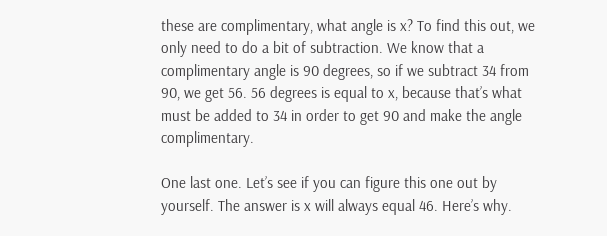these are complimentary, what angle is x? To find this out, we only need to do a bit of subtraction. We know that a complimentary angle is 90 degrees, so if we subtract 34 from 90, we get 56. 56 degrees is equal to x, because that’s what must be added to 34 in order to get 90 and make the angle complimentary.

One last one. Let’s see if you can figure this one out by yourself. The answer is x will always equal 46. Here’s why.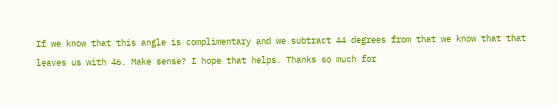If we know that this angle is complimentary and we subtract 44 degrees from that we know that that leaves us with 46. Make sense? I hope that helps. Thanks so much for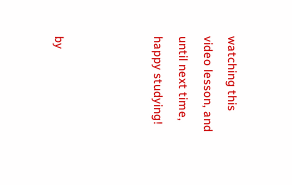watching this video lesson, and until next time, happy studying!



by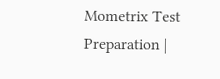Mometrix Test Preparation |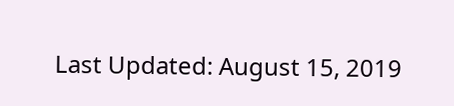Last Updated: August 15, 2019